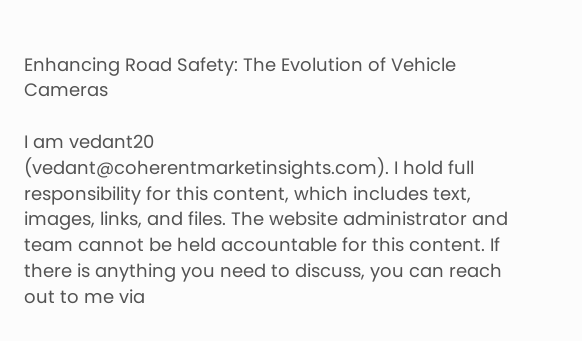Enhancing Road Safety: The Evolution of Vehicle Cameras

I am vedant20 (vedant@coherentmarketinsights.com). I hold full responsibility for this content, which includes text, images, links, and files. The website administrator and team cannot be held accountable for this content. If there is anything you need to discuss, you can reach out to me via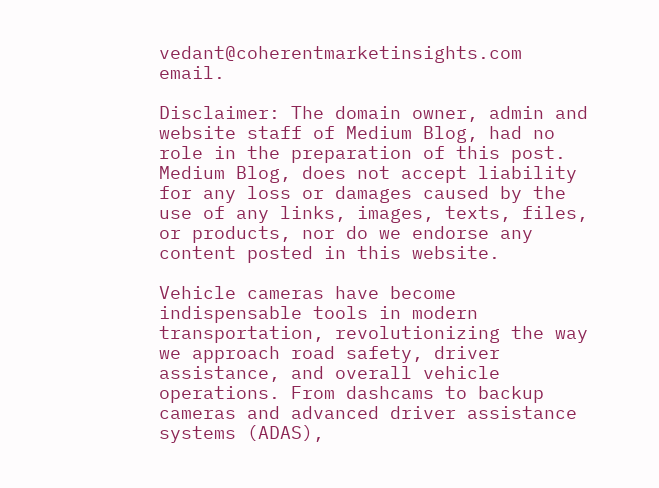vedant@coherentmarketinsights.com email.

Disclaimer: The domain owner, admin and website staff of Medium Blog, had no role in the preparation of this post. Medium Blog, does not accept liability for any loss or damages caused by the use of any links, images, texts, files, or products, nor do we endorse any content posted in this website.

Vehicle cameras have become indispensable tools in modern transportation, revolutionizing the way we approach road safety, driver assistance, and overall vehicle operations. From dashcams to backup cameras and advanced driver assistance systems (ADAS),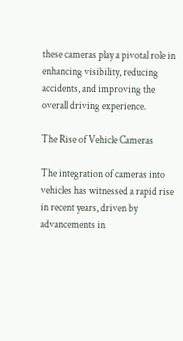these cameras play a pivotal role in enhancing visibility, reducing accidents, and improving the overall driving experience.

The Rise of Vehicle Cameras

The integration of cameras into vehicles has witnessed a rapid rise in recent years, driven by advancements in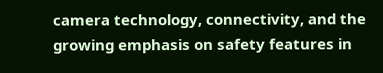camera technology, connectivity, and the growing emphasis on safety features in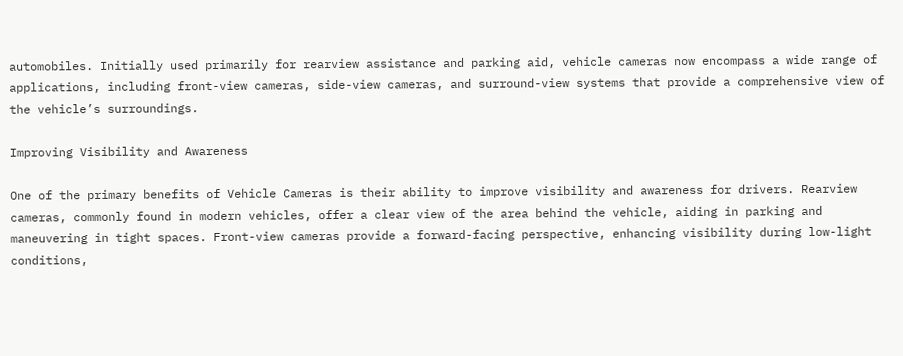automobiles. Initially used primarily for rearview assistance and parking aid, vehicle cameras now encompass a wide range of applications, including front-view cameras, side-view cameras, and surround-view systems that provide a comprehensive view of the vehicle’s surroundings.

Improving Visibility and Awareness

One of the primary benefits of Vehicle Cameras is their ability to improve visibility and awareness for drivers. Rearview cameras, commonly found in modern vehicles, offer a clear view of the area behind the vehicle, aiding in parking and maneuvering in tight spaces. Front-view cameras provide a forward-facing perspective, enhancing visibility during low-light conditions,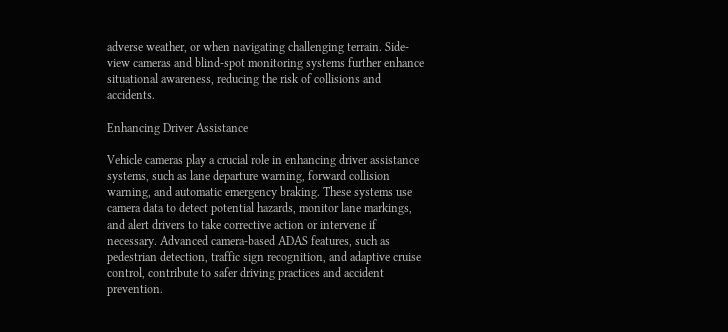adverse weather, or when navigating challenging terrain. Side-view cameras and blind-spot monitoring systems further enhance situational awareness, reducing the risk of collisions and accidents.

Enhancing Driver Assistance

Vehicle cameras play a crucial role in enhancing driver assistance systems, such as lane departure warning, forward collision warning, and automatic emergency braking. These systems use camera data to detect potential hazards, monitor lane markings, and alert drivers to take corrective action or intervene if necessary. Advanced camera-based ADAS features, such as pedestrian detection, traffic sign recognition, and adaptive cruise control, contribute to safer driving practices and accident prevention.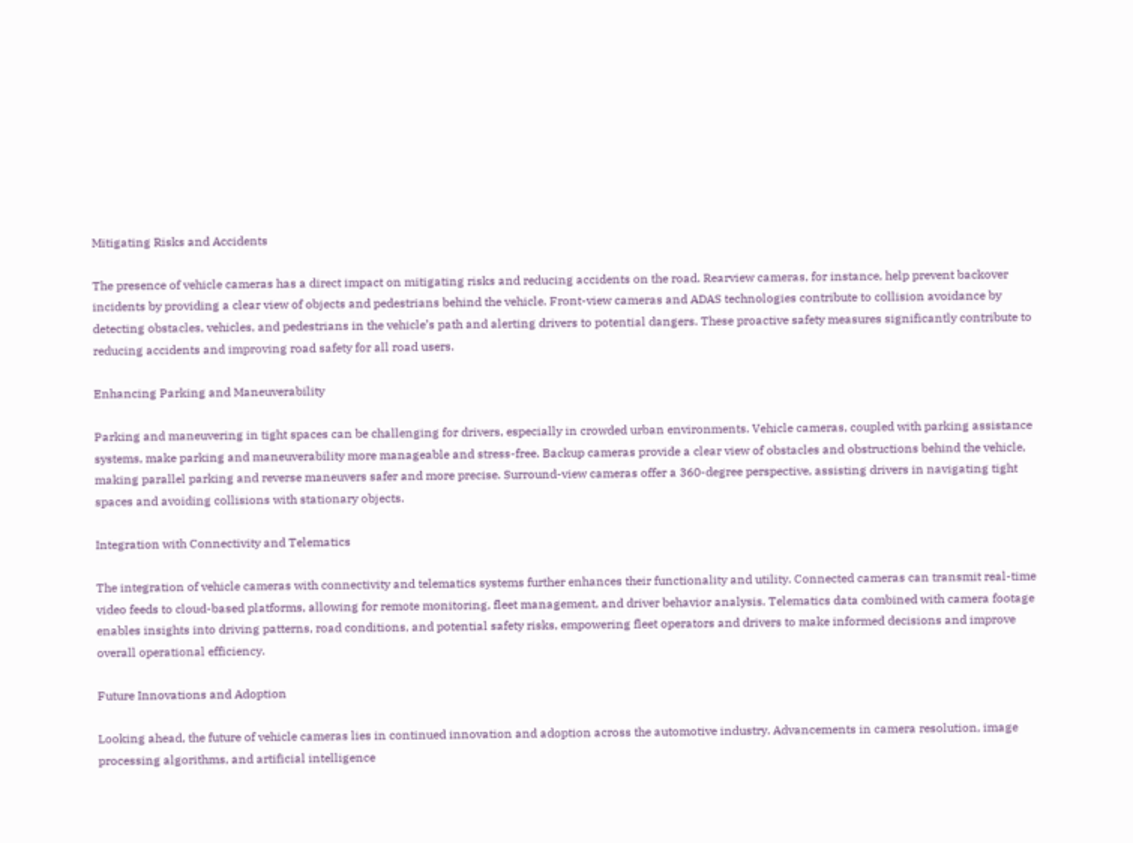Mitigating Risks and Accidents

The presence of vehicle cameras has a direct impact on mitigating risks and reducing accidents on the road. Rearview cameras, for instance, help prevent backover incidents by providing a clear view of objects and pedestrians behind the vehicle. Front-view cameras and ADAS technologies contribute to collision avoidance by detecting obstacles, vehicles, and pedestrians in the vehicle’s path and alerting drivers to potential dangers. These proactive safety measures significantly contribute to reducing accidents and improving road safety for all road users.

Enhancing Parking and Maneuverability

Parking and maneuvering in tight spaces can be challenging for drivers, especially in crowded urban environments. Vehicle cameras, coupled with parking assistance systems, make parking and maneuverability more manageable and stress-free. Backup cameras provide a clear view of obstacles and obstructions behind the vehicle, making parallel parking and reverse maneuvers safer and more precise. Surround-view cameras offer a 360-degree perspective, assisting drivers in navigating tight spaces and avoiding collisions with stationary objects.

Integration with Connectivity and Telematics

The integration of vehicle cameras with connectivity and telematics systems further enhances their functionality and utility. Connected cameras can transmit real-time video feeds to cloud-based platforms, allowing for remote monitoring, fleet management, and driver behavior analysis. Telematics data combined with camera footage enables insights into driving patterns, road conditions, and potential safety risks, empowering fleet operators and drivers to make informed decisions and improve overall operational efficiency.

Future Innovations and Adoption

Looking ahead, the future of vehicle cameras lies in continued innovation and adoption across the automotive industry. Advancements in camera resolution, image processing algorithms, and artificial intelligence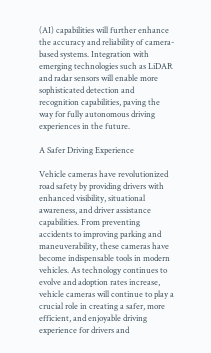(AI) capabilities will further enhance the accuracy and reliability of camera-based systems. Integration with emerging technologies such as LiDAR and radar sensors will enable more sophisticated detection and recognition capabilities, paving the way for fully autonomous driving experiences in the future.

A Safer Driving Experience

Vehicle cameras have revolutionized road safety by providing drivers with enhanced visibility, situational awareness, and driver assistance capabilities. From preventing accidents to improving parking and maneuverability, these cameras have become indispensable tools in modern vehicles. As technology continues to evolve and adoption rates increase, vehicle cameras will continue to play a crucial role in creating a safer, more efficient, and enjoyable driving experience for drivers and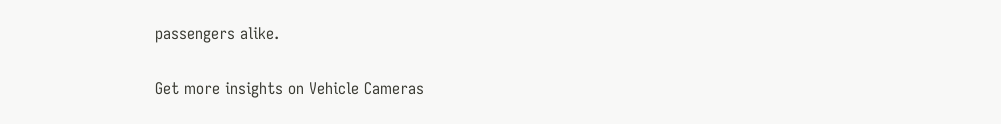passengers alike.

Get more insights on Vehicle Cameras